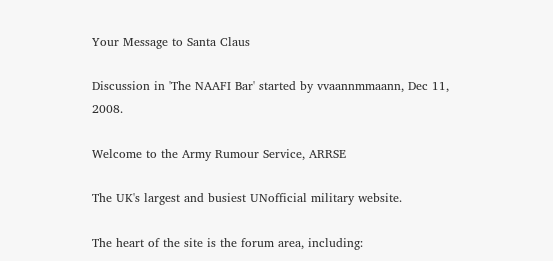Your Message to Santa Claus

Discussion in 'The NAAFI Bar' started by vvaannmmaann, Dec 11, 2008.

Welcome to the Army Rumour Service, ARRSE

The UK's largest and busiest UNofficial military website.

The heart of the site is the forum area, including: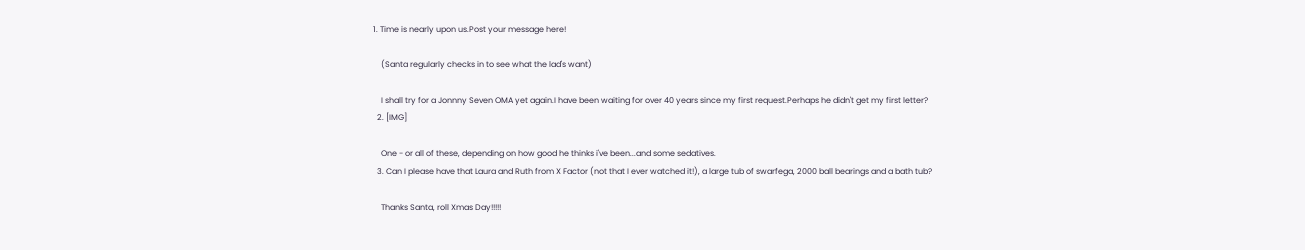1. Time is nearly upon us.Post your message here!

    (Santa regularly checks in to see what the lad's want)

    I shall try for a Jonnny Seven OMA yet again.I have been waiting for over 40 years since my first request.Perhaps he didn't get my first letter?
  2. [IMG]

    One - or all of these, depending on how good he thinks i've been...and some sedatives.
  3. Can I please have that Laura and Ruth from X Factor (not that I ever watched it!), a large tub of swarfega, 2000 ball bearings and a bath tub?

    Thanks Santa, roll Xmas Day!!!!!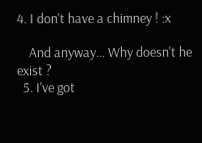4. I don't have a chimney ! :x

    And anyway... Why doesn't he exist ?
  5. I've got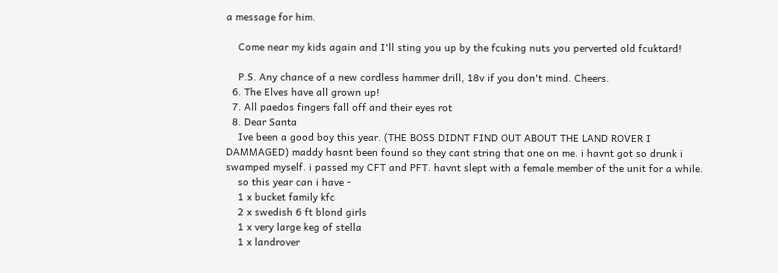a message for him.

    Come near my kids again and I'll sting you up by the fcuking nuts you perverted old fcuktard!

    P.S. Any chance of a new cordless hammer drill, 18v if you don't mind. Cheers.
  6. The Elves have all grown up!
  7. All paedos fingers fall off and their eyes rot
  8. Dear Santa
    Ive been a good boy this year. (THE BOSS DIDNT FIND OUT ABOUT THE LAND ROVER I DAMMAGED) maddy hasnt been found so they cant string that one on me. i havnt got so drunk i swamped myself. i passed my CFT and PFT. havnt slept with a female member of the unit for a while.
    so this year can i have -
    1 x bucket family kfc
    2 x swedish 6 ft blond girls
    1 x very large keg of stella
    1 x landrover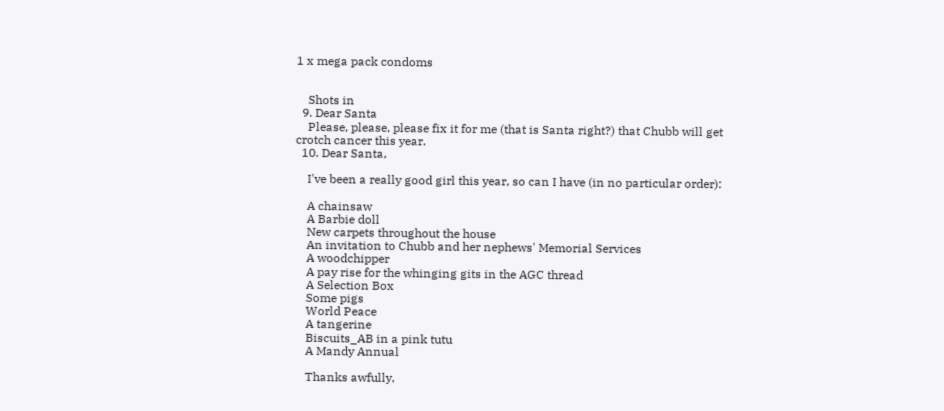1 x mega pack condoms


    Shots in
  9. Dear Santa
    Please, please, please fix it for me (that is Santa right?) that Chubb will get crotch cancer this year.
  10. Dear Santa,

    I've been a really good girl this year, so can I have (in no particular order):

    A chainsaw
    A Barbie doll
    New carpets throughout the house
    An invitation to Chubb and her nephews' Memorial Services
    A woodchipper
    A pay rise for the whinging gits in the AGC thread
    A Selection Box
    Some pigs
    World Peace
    A tangerine
    Biscuits_AB in a pink tutu
    A Mandy Annual

    Thanks awfully,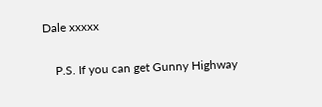Dale xxxxx

    P.S. If you can get Gunny Highway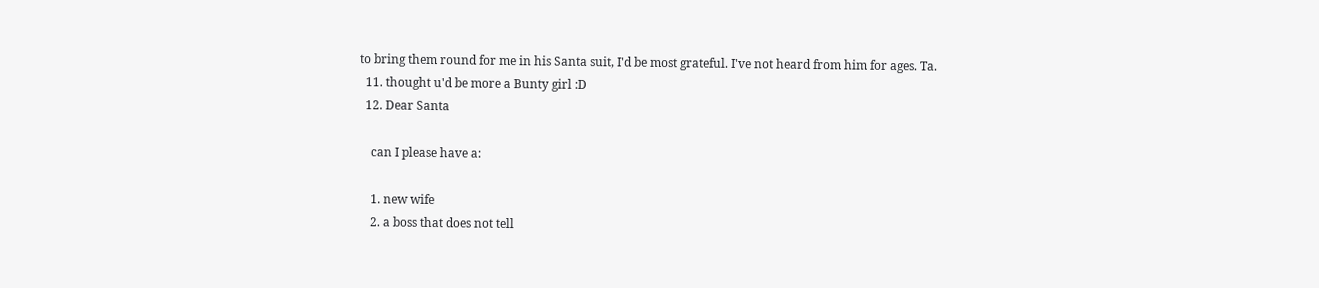to bring them round for me in his Santa suit, I'd be most grateful. I've not heard from him for ages. Ta.
  11. thought u'd be more a Bunty girl :D
  12. Dear Santa

    can I please have a:

    1. new wife
    2. a boss that does not tell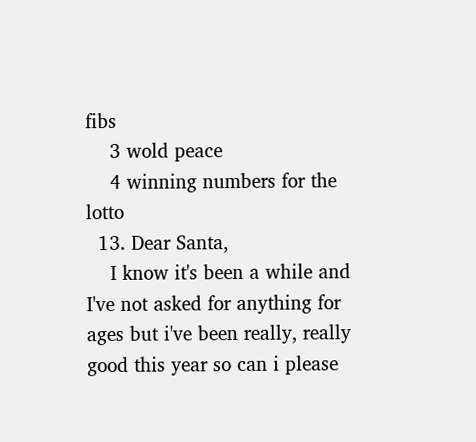fibs
    3 wold peace
    4 winning numbers for the lotto
  13. Dear Santa,
    I know it's been a while and I've not asked for anything for ages but i've been really, really good this year so can i please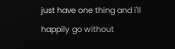just have one thing and i'll happily go without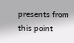presents from this point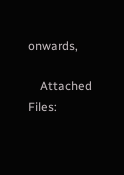onwards,

    Attached Files: